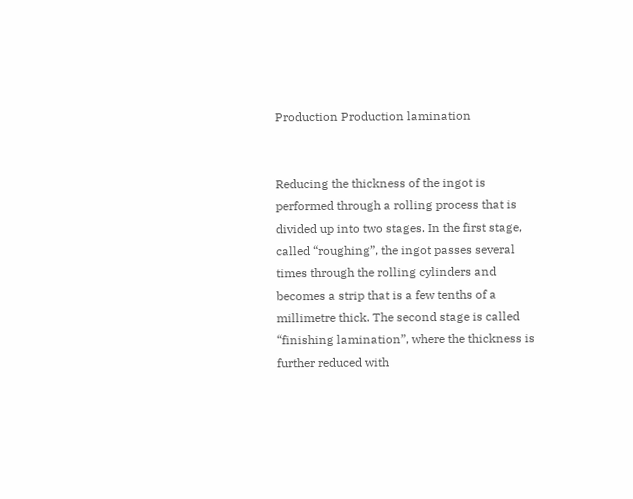Production Production lamination


Reducing the thickness of the ingot is performed through a rolling process that is divided up into two stages. In the first stage, called “roughing”, the ingot passes several times through the rolling cylinders and becomes a strip that is a few tenths of a millimetre thick. The second stage is called “finishing lamination”, where the thickness is further reduced with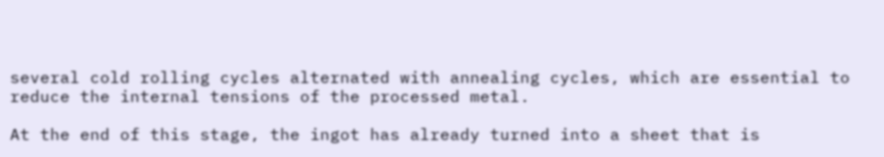several cold rolling cycles alternated with annealing cycles, which are essential to reduce the internal tensions of the processed metal.

At the end of this stage, the ingot has already turned into a sheet that is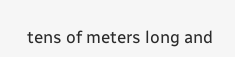tens of meters long and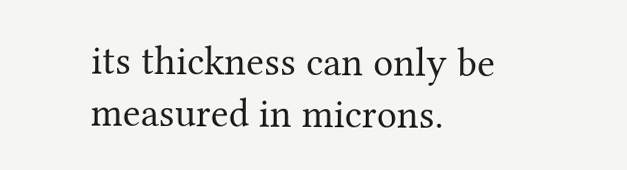its thickness can only be measured in microns.